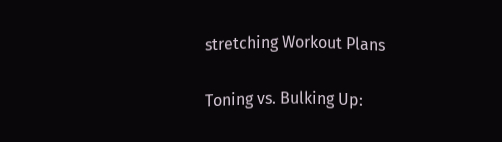stretching Workout Plans

Toning vs. Bulking Up: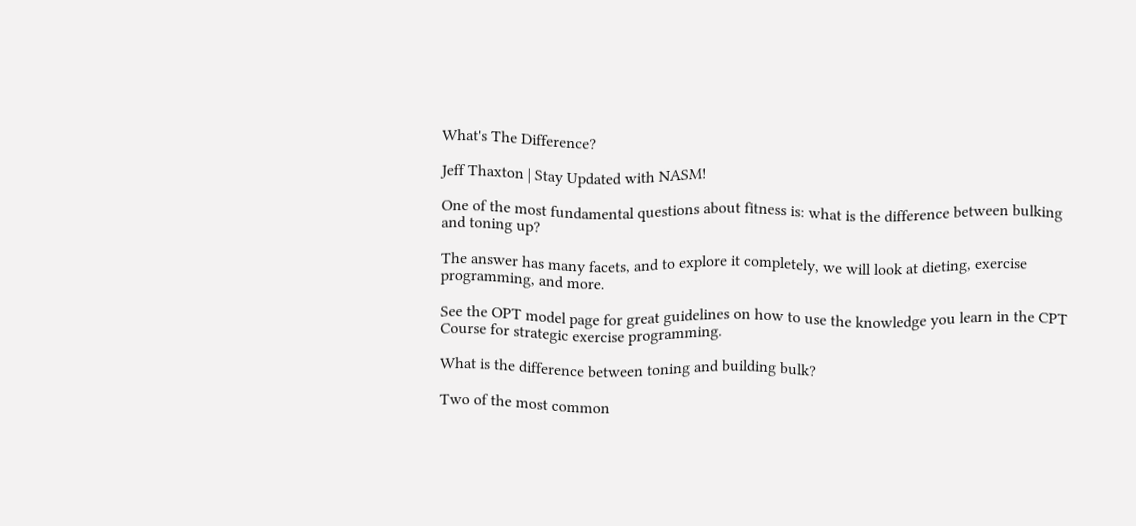What's The Difference?

Jeff Thaxton | Stay Updated with NASM!

One of the most fundamental questions about fitness is: what is the difference between bulking and toning up?

The answer has many facets, and to explore it completely, we will look at dieting, exercise programming, and more.

See the OPT model page for great guidelines on how to use the knowledge you learn in the CPT Course for strategic exercise programming.

What is the difference between toning and building bulk?

Two of the most common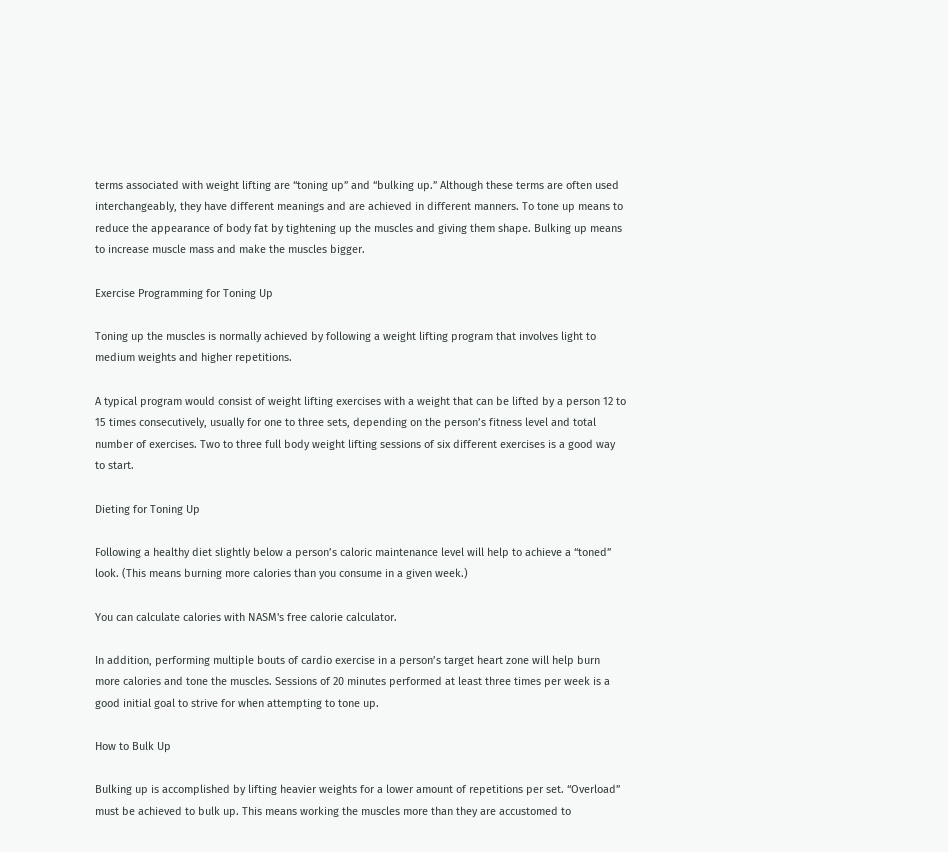terms associated with weight lifting are “toning up” and “bulking up.” Although these terms are often used interchangeably, they have different meanings and are achieved in different manners. To tone up means to reduce the appearance of body fat by tightening up the muscles and giving them shape. Bulking up means to increase muscle mass and make the muscles bigger.

Exercise Programming for Toning Up

Toning up the muscles is normally achieved by following a weight lifting program that involves light to medium weights and higher repetitions.

A typical program would consist of weight lifting exercises with a weight that can be lifted by a person 12 to 15 times consecutively, usually for one to three sets, depending on the person’s fitness level and total number of exercises. Two to three full body weight lifting sessions of six different exercises is a good way to start.

Dieting for Toning Up

Following a healthy diet slightly below a person’s caloric maintenance level will help to achieve a “toned” look. (This means burning more calories than you consume in a given week.)

You can calculate calories with NASM's free calorie calculator.

In addition, performing multiple bouts of cardio exercise in a person’s target heart zone will help burn more calories and tone the muscles. Sessions of 20 minutes performed at least three times per week is a good initial goal to strive for when attempting to tone up.

How to Bulk Up

Bulking up is accomplished by lifting heavier weights for a lower amount of repetitions per set. “Overload” must be achieved to bulk up. This means working the muscles more than they are accustomed to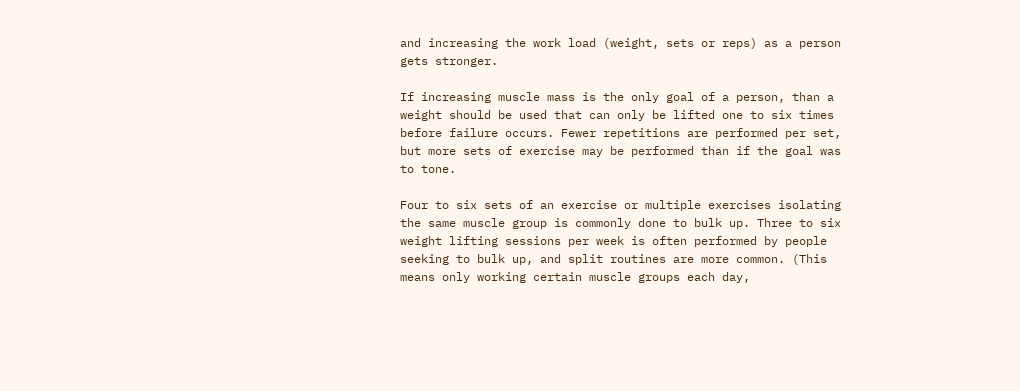and increasing the work load (weight, sets or reps) as a person gets stronger.

If increasing muscle mass is the only goal of a person, than a weight should be used that can only be lifted one to six times before failure occurs. Fewer repetitions are performed per set, but more sets of exercise may be performed than if the goal was to tone.

Four to six sets of an exercise or multiple exercises isolating the same muscle group is commonly done to bulk up. Three to six weight lifting sessions per week is often performed by people seeking to bulk up, and split routines are more common. (This means only working certain muscle groups each day,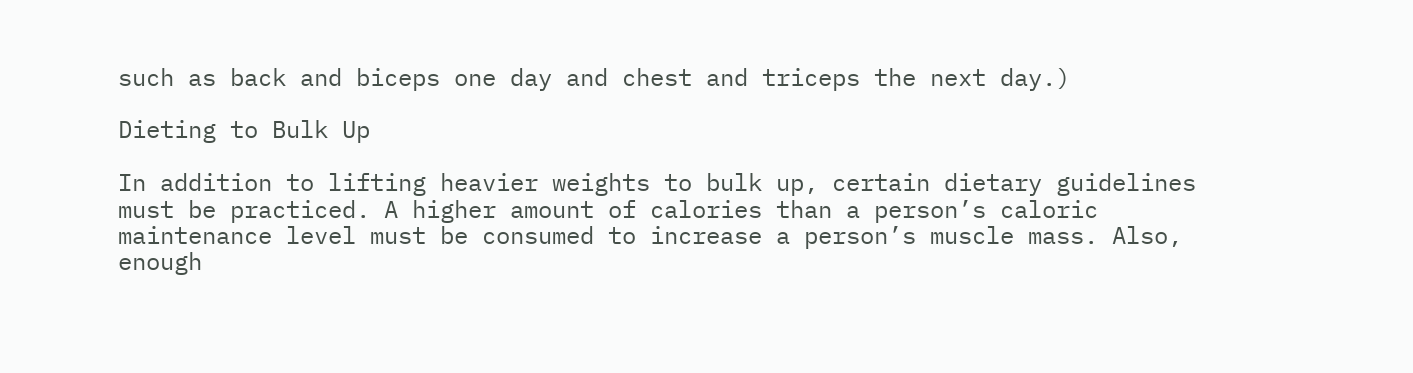such as back and biceps one day and chest and triceps the next day.)

Dieting to Bulk Up

In addition to lifting heavier weights to bulk up, certain dietary guidelines must be practiced. A higher amount of calories than a person’s caloric maintenance level must be consumed to increase a person’s muscle mass. Also, enough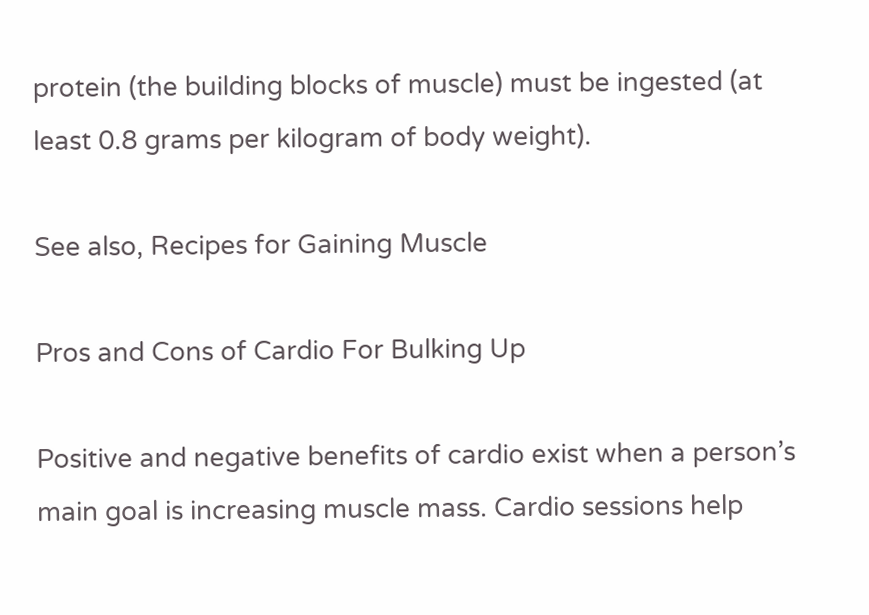protein (the building blocks of muscle) must be ingested (at least 0.8 grams per kilogram of body weight).

See also, Recipes for Gaining Muscle

Pros and Cons of Cardio For Bulking Up

Positive and negative benefits of cardio exist when a person’s main goal is increasing muscle mass. Cardio sessions help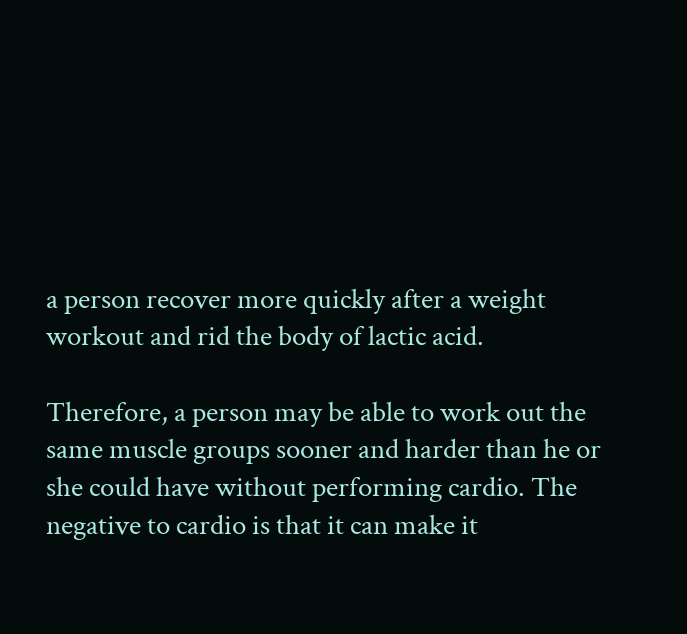a person recover more quickly after a weight workout and rid the body of lactic acid.

Therefore, a person may be able to work out the same muscle groups sooner and harder than he or she could have without performing cardio. The negative to cardio is that it can make it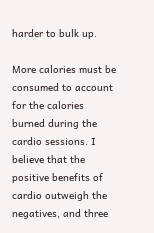harder to bulk up.

More calories must be consumed to account for the calories burned during the cardio sessions. I believe that the positive benefits of cardio outweigh the negatives, and three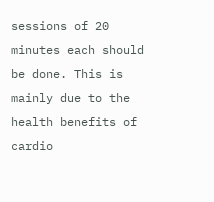sessions of 20 minutes each should be done. This is mainly due to the health benefits of cardio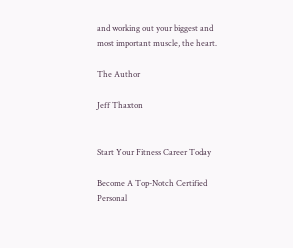and working out your biggest and most important muscle, the heart.

The Author

Jeff Thaxton


Start Your Fitness Career Today

Become A Top-Notch Certified Personal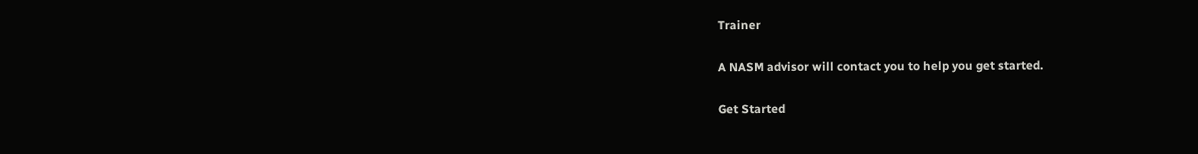Trainer

A NASM advisor will contact you to help you get started.

Get Started